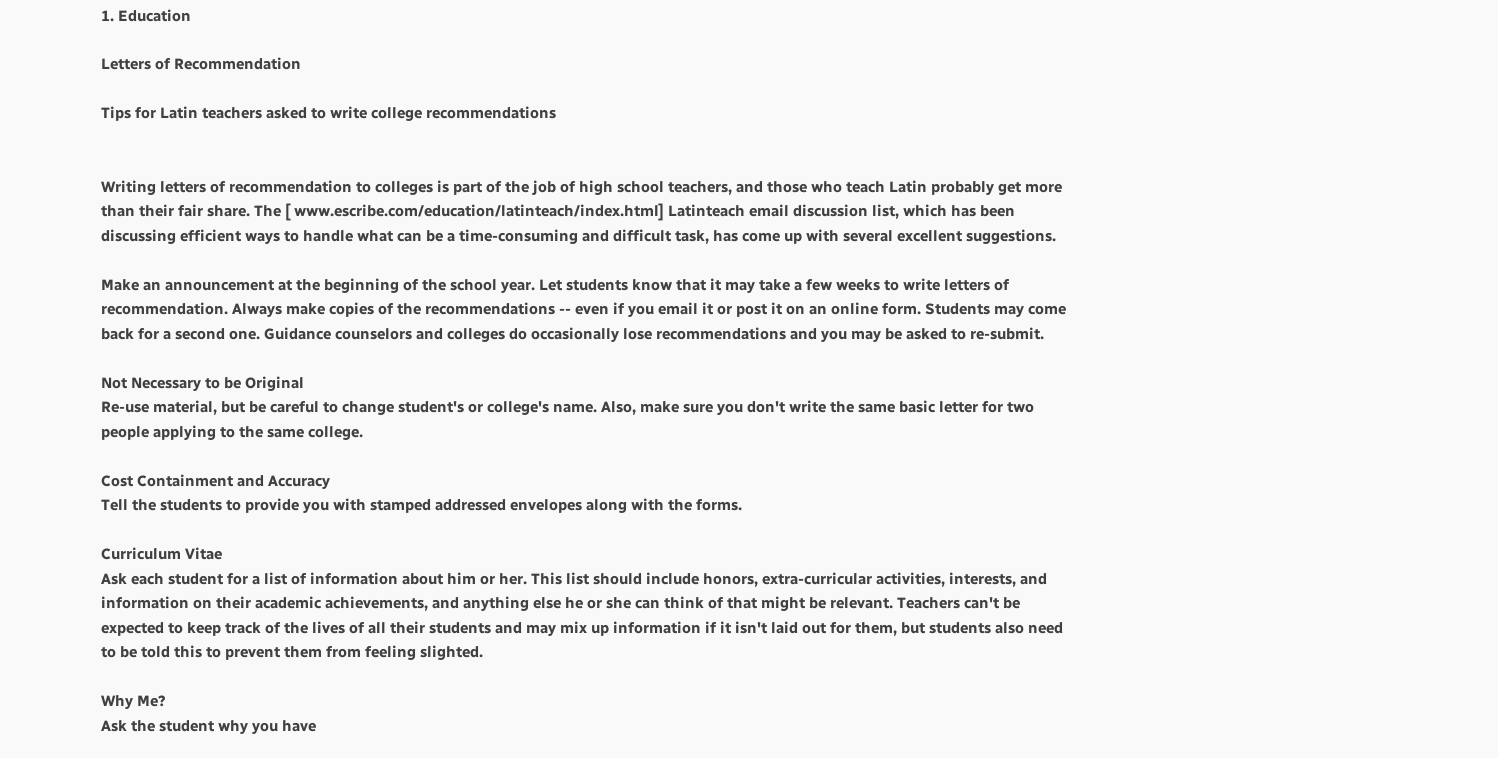1. Education

Letters of Recommendation

Tips for Latin teachers asked to write college recommendations


Writing letters of recommendation to colleges is part of the job of high school teachers, and those who teach Latin probably get more than their fair share. The [ www.escribe.com/education/latinteach/index.html] Latinteach email discussion list, which has been discussing efficient ways to handle what can be a time-consuming and difficult task, has come up with several excellent suggestions.

Make an announcement at the beginning of the school year. Let students know that it may take a few weeks to write letters of recommendation. Always make copies of the recommendations -- even if you email it or post it on an online form. Students may come back for a second one. Guidance counselors and colleges do occasionally lose recommendations and you may be asked to re-submit.

Not Necessary to be Original
Re-use material, but be careful to change student's or college's name. Also, make sure you don't write the same basic letter for two people applying to the same college.

Cost Containment and Accuracy
Tell the students to provide you with stamped addressed envelopes along with the forms.

Curriculum Vitae
Ask each student for a list of information about him or her. This list should include honors, extra-curricular activities, interests, and information on their academic achievements, and anything else he or she can think of that might be relevant. Teachers can't be expected to keep track of the lives of all their students and may mix up information if it isn't laid out for them, but students also need to be told this to prevent them from feeling slighted.

Why Me?
Ask the student why you have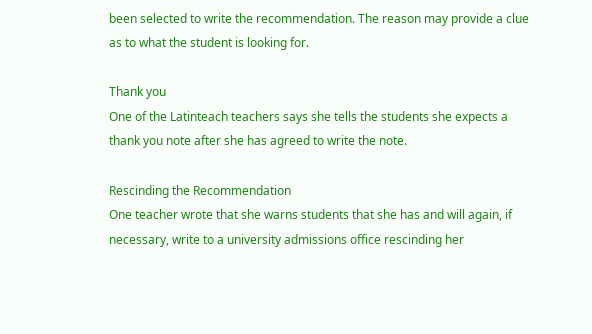been selected to write the recommendation. The reason may provide a clue as to what the student is looking for.

Thank you
One of the Latinteach teachers says she tells the students she expects a thank you note after she has agreed to write the note.

Rescinding the Recommendation
One teacher wrote that she warns students that she has and will again, if necessary, write to a university admissions office rescinding her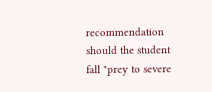recommendation should the student fall "prey to severe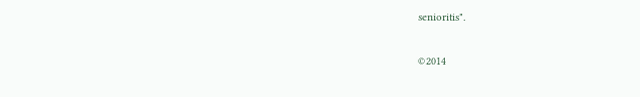senioritis".

©2014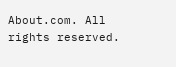About.com. All rights reserved.